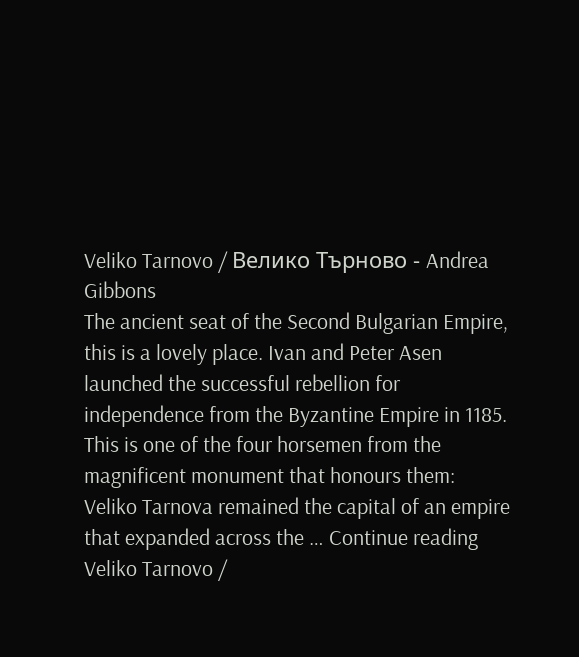Veliko Tarnovo / Велико Търново - Andrea Gibbons
The ancient seat of the Second Bulgarian Empire, this is a lovely place. Ivan and Peter Asen launched the successful rebellion for independence from the Byzantine Empire in 1185. This is one of the four horsemen from the magnificent monument that honours them: Veliko Tarnova remained the capital of an empire that expanded across the … Continue reading Veliko Tarnovo /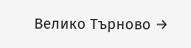Велико Търново →